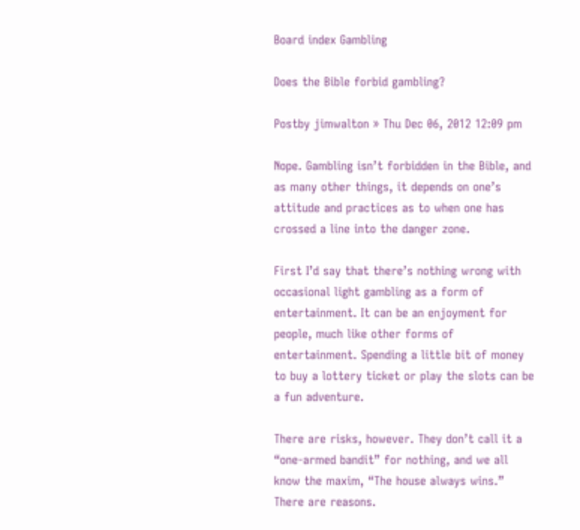Board index Gambling

Does the Bible forbid gambling?

Postby jimwalton » Thu Dec 06, 2012 12:09 pm

Nope. Gambling isn’t forbidden in the Bible, and as many other things, it depends on one’s attitude and practices as to when one has crossed a line into the danger zone.

First I’d say that there’s nothing wrong with occasional light gambling as a form of entertainment. It can be an enjoyment for people, much like other forms of entertainment. Spending a little bit of money to buy a lottery ticket or play the slots can be a fun adventure.

There are risks, however. They don’t call it a “one-armed bandit” for nothing, and we all know the maxim, “The house always wins.” There are reasons.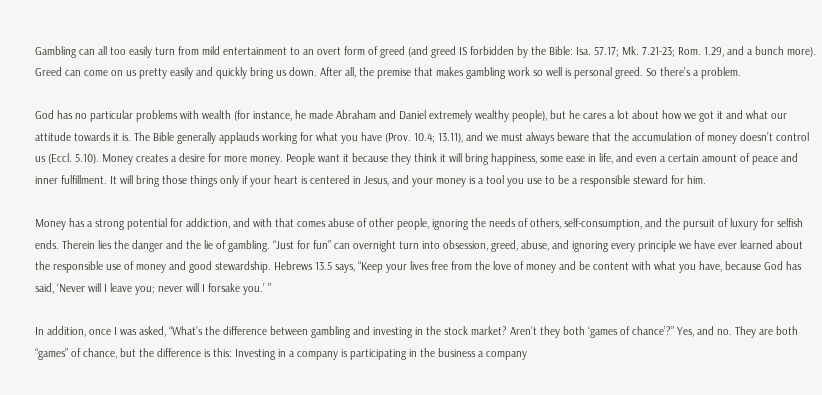Gambling can all too easily turn from mild entertainment to an overt form of greed (and greed IS forbidden by the Bible: Isa. 57.17; Mk. 7.21-23; Rom. 1.29, and a bunch more). Greed can come on us pretty easily and quickly bring us down. After all, the premise that makes gambling work so well is personal greed. So there’s a problem.

God has no particular problems with wealth (for instance, he made Abraham and Daniel extremely wealthy people), but he cares a lot about how we got it and what our attitude towards it is. The Bible generally applauds working for what you have (Prov. 10.4; 13.11), and we must always beware that the accumulation of money doesn’t control us (Eccl. 5.10). Money creates a desire for more money. People want it because they think it will bring happiness, some ease in life, and even a certain amount of peace and inner fulfillment. It will bring those things only if your heart is centered in Jesus, and your money is a tool you use to be a responsible steward for him.

Money has a strong potential for addiction, and with that comes abuse of other people, ignoring the needs of others, self-consumption, and the pursuit of luxury for selfish ends. Therein lies the danger and the lie of gambling. “Just for fun” can overnight turn into obsession, greed, abuse, and ignoring every principle we have ever learned about the responsible use of money and good stewardship. Hebrews 13.5 says, “Keep your lives free from the love of money and be content with what you have, because God has said, ‘Never will I leave you; never will I forsake you.’ ”

In addition, once I was asked, “What’s the difference between gambling and investing in the stock market? Aren’t they both ‘games of chance’?” Yes, and no. They are both “games” of chance, but the difference is this: Investing in a company is participating in the business a company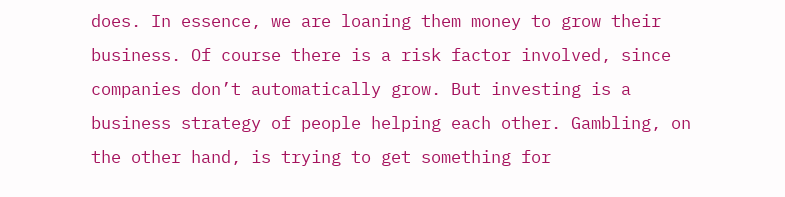does. In essence, we are loaning them money to grow their business. Of course there is a risk factor involved, since companies don’t automatically grow. But investing is a business strategy of people helping each other. Gambling, on the other hand, is trying to get something for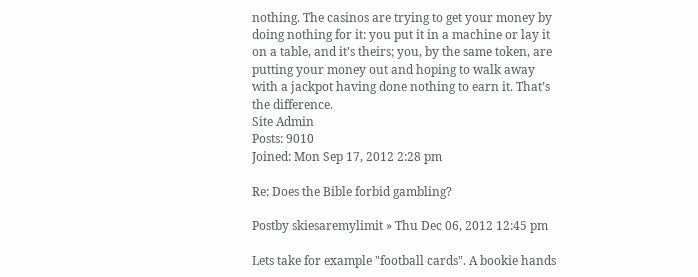nothing. The casinos are trying to get your money by doing nothing for it: you put it in a machine or lay it on a table, and it’s theirs; you, by the same token, are putting your money out and hoping to walk away with a jackpot having done nothing to earn it. That’s the difference.
Site Admin
Posts: 9010
Joined: Mon Sep 17, 2012 2:28 pm

Re: Does the Bible forbid gambling?

Postby skiesaremylimit » Thu Dec 06, 2012 12:45 pm

Lets take for example "football cards". A bookie hands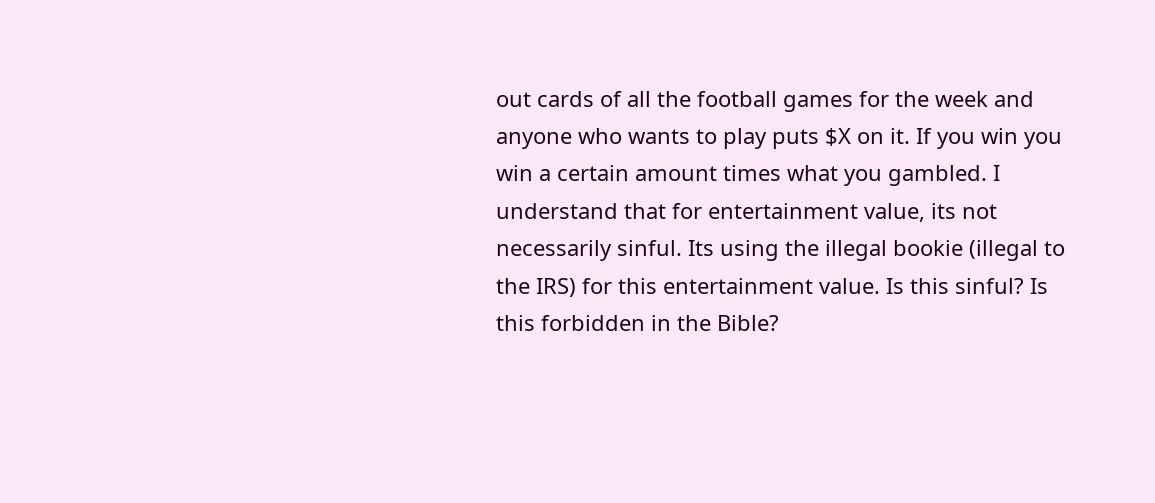out cards of all the football games for the week and anyone who wants to play puts $X on it. If you win you win a certain amount times what you gambled. I understand that for entertainment value, its not necessarily sinful. Its using the illegal bookie (illegal to the IRS) for this entertainment value. Is this sinful? Is this forbidden in the Bible?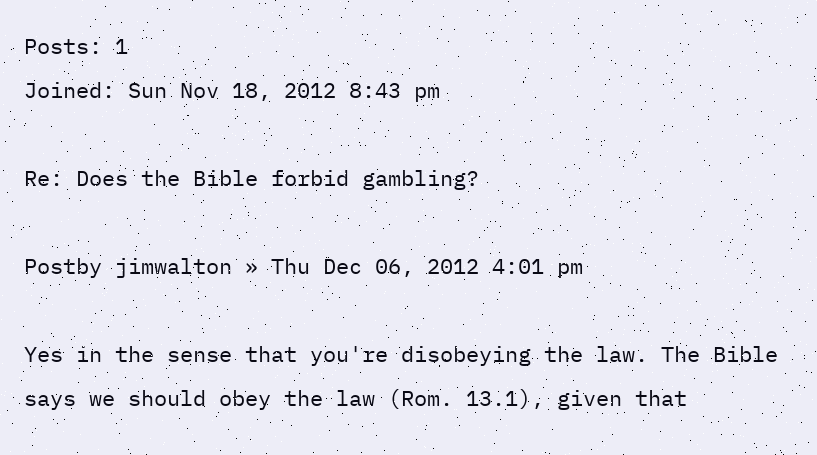Posts: 1
Joined: Sun Nov 18, 2012 8:43 pm

Re: Does the Bible forbid gambling?

Postby jimwalton » Thu Dec 06, 2012 4:01 pm

Yes in the sense that you're disobeying the law. The Bible says we should obey the law (Rom. 13.1), given that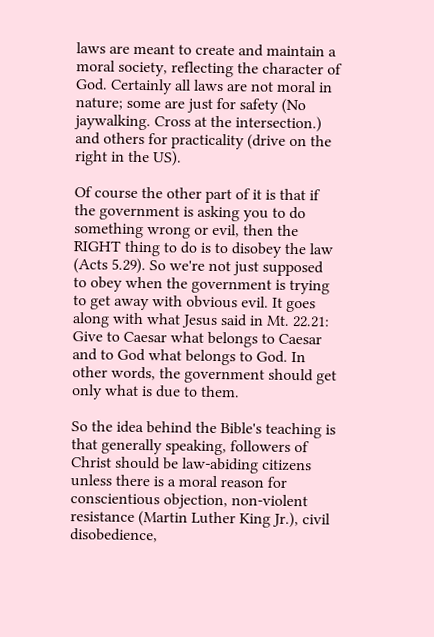laws are meant to create and maintain a moral society, reflecting the character of God. Certainly all laws are not moral in nature; some are just for safety (No jaywalking. Cross at the intersection.) and others for practicality (drive on the right in the US).

Of course the other part of it is that if the government is asking you to do something wrong or evil, then the RIGHT thing to do is to disobey the law (Acts 5.29). So we're not just supposed to obey when the government is trying to get away with obvious evil. It goes along with what Jesus said in Mt. 22.21: Give to Caesar what belongs to Caesar and to God what belongs to God. In other words, the government should get only what is due to them.

So the idea behind the Bible's teaching is that generally speaking, followers of Christ should be law-abiding citizens unless there is a moral reason for conscientious objection, non-violent resistance (Martin Luther King Jr.), civil disobedience,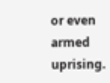or even armed uprising.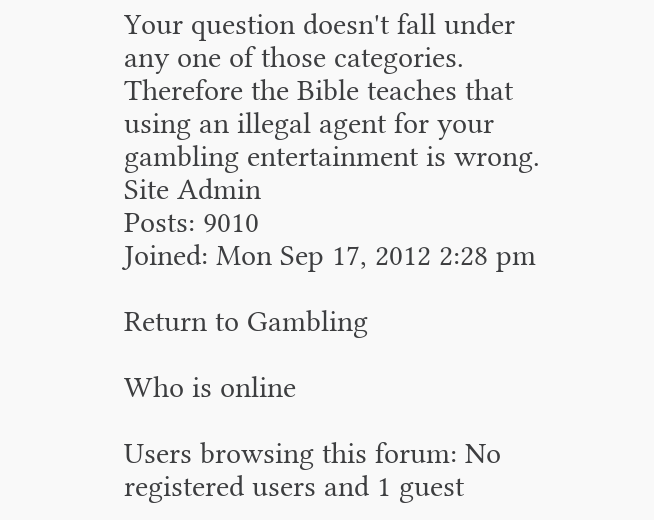Your question doesn't fall under any one of those categories. Therefore the Bible teaches that using an illegal agent for your gambling entertainment is wrong.
Site Admin
Posts: 9010
Joined: Mon Sep 17, 2012 2:28 pm

Return to Gambling

Who is online

Users browsing this forum: No registered users and 1 guest